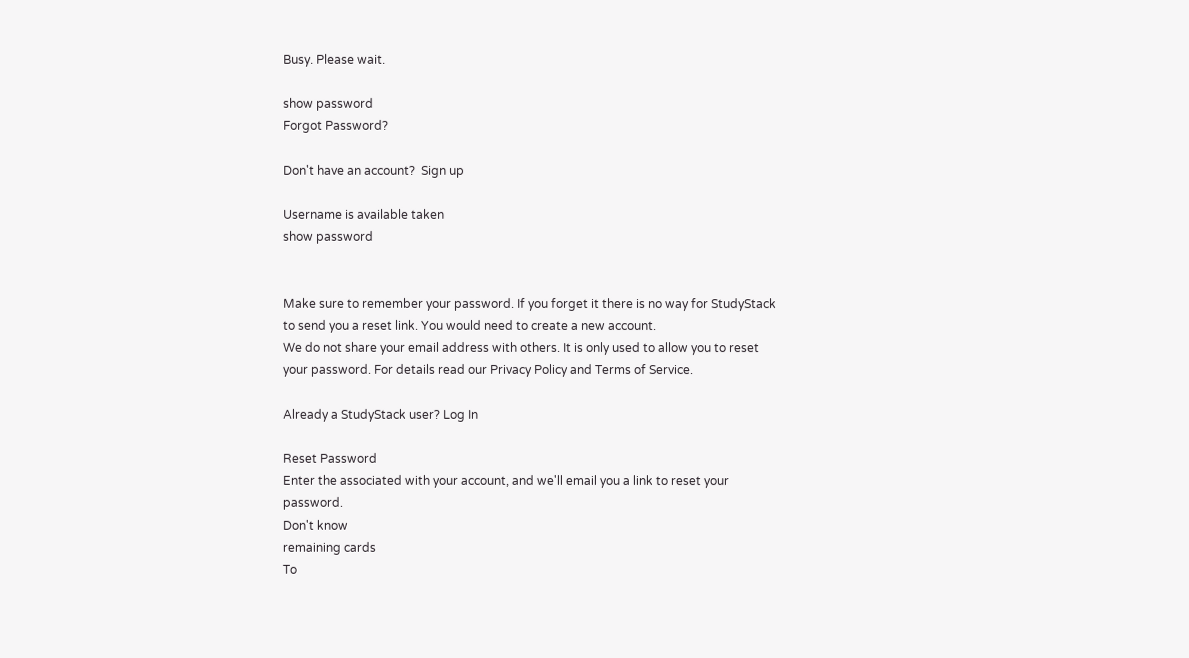Busy. Please wait.

show password
Forgot Password?

Don't have an account?  Sign up

Username is available taken
show password


Make sure to remember your password. If you forget it there is no way for StudyStack to send you a reset link. You would need to create a new account.
We do not share your email address with others. It is only used to allow you to reset your password. For details read our Privacy Policy and Terms of Service.

Already a StudyStack user? Log In

Reset Password
Enter the associated with your account, and we'll email you a link to reset your password.
Don't know
remaining cards
To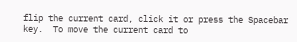flip the current card, click it or press the Spacebar key.  To move the current card to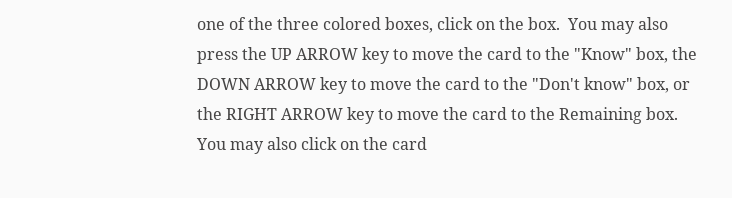one of the three colored boxes, click on the box.  You may also press the UP ARROW key to move the card to the "Know" box, the DOWN ARROW key to move the card to the "Don't know" box, or the RIGHT ARROW key to move the card to the Remaining box.  You may also click on the card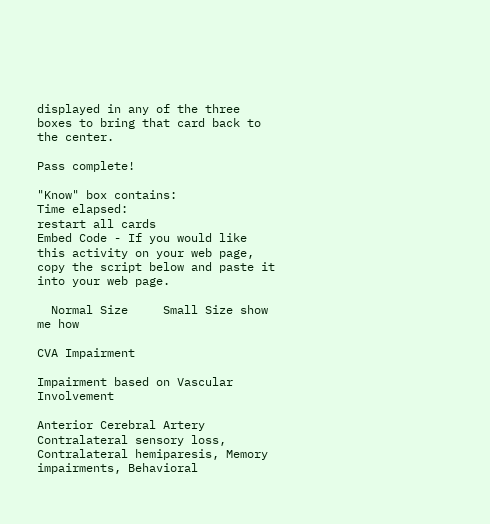displayed in any of the three boxes to bring that card back to the center.

Pass complete!

"Know" box contains:
Time elapsed:
restart all cards
Embed Code - If you would like this activity on your web page, copy the script below and paste it into your web page.

  Normal Size     Small Size show me how

CVA Impairment

Impairment based on Vascular Involvement

Anterior Cerebral Artery Contralateral sensory loss, Contralateral hemiparesis, Memory impairments, Behavioral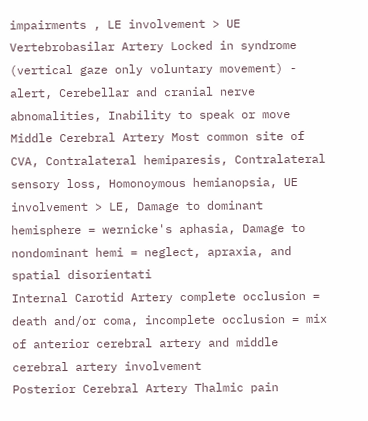impairments , LE involvement > UE
Vertebrobasilar Artery Locked in syndrome (vertical gaze only voluntary movement) - alert, Cerebellar and cranial nerve abnomalities, Inability to speak or move
Middle Cerebral Artery Most common site of CVA, Contralateral hemiparesis, Contralateral sensory loss, Homonoymous hemianopsia, UE involvement > LE, Damage to dominant hemisphere = wernicke's aphasia, Damage to nondominant hemi = neglect, apraxia, and spatial disorientati
Internal Carotid Artery complete occlusion = death and/or coma, incomplete occlusion = mix of anterior cerebral artery and middle cerebral artery involvement
Posterior Cerebral Artery Thalmic pain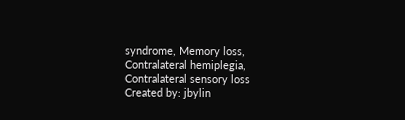syndrome, Memory loss, Contralateral hemiplegia, Contralateral sensory loss
Created by: jbylin